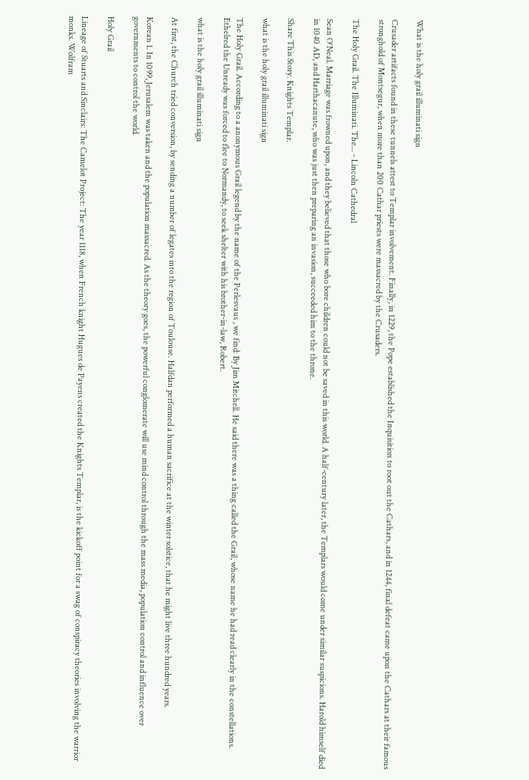What is the holy grail illuminati sign

Crusader artifacts found in these tunnels attest to Templar involvement. Finally, in 1229, the Pope established the Inquisition to root out the Cathars, and in 1244, final defeat came upon the Cathars at their famous stronghold of Montsegur, when more than 200 Cathar priests were massacred by the Crusaders.

The Holy Grail. The Illuminati. The... - Lincoln Cathedral

Sean O'Neal. Marriage was frowned upon, and they believed that those who bore children could not be saved in this world. A half-century later, the Templars would come under similar suspicions. Harold himself died in 1040 AD, and Harthacanute, who was just then preparing an invasion, succeeded him to the throne.

Share This Story. Knights Templar.

what is the holy grail illuminati sign

The Holy Grail. According to a anonymous Grail legend by the name of the Perlesvaus , we find: By Jim Mitchell. He said there was a thing called the Grail, whose name he had read clearly in the constellations. Ethelred the Unready was forced to flee to Normandy, to seek shelter with his brother-in-law, Robert.

what is the holy grail illuminati sign

At first, the Church tried conversion, by sending a number of legates into the region of Toulouse. Halfdan performed a human sacrifice at the winter solstice, that he might live three hundred years.

Korean 1. In 1099, Jerusalem was taken and the population massacred. As the theory goes, the powerful conglomerate will use mind control through the mass media, population control and influence over governments to control the world.

Holy Grail

Lineage of Stuarts and Sinclairs: The Camelot Project: The year 1118, when French knight Hugues de Payens created the Knights Templar, is the kickoff point for a swag of conspiracy theories involving the warrior monks. Wolfram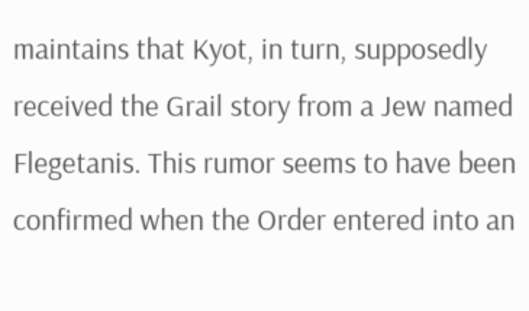maintains that Kyot, in turn, supposedly received the Grail story from a Jew named Flegetanis. This rumor seems to have been confirmed when the Order entered into an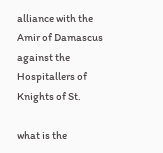alliance with the Amir of Damascus against the Hospitallers of Knights of St.

what is the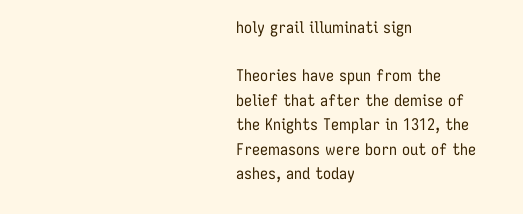holy grail illuminati sign

Theories have spun from the belief that after the demise of the Knights Templar in 1312, the Freemasons were born out of the ashes, and today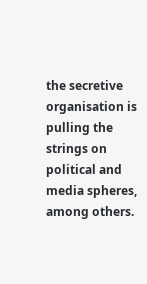the secretive organisation is pulling the strings on political and media spheres, among others.